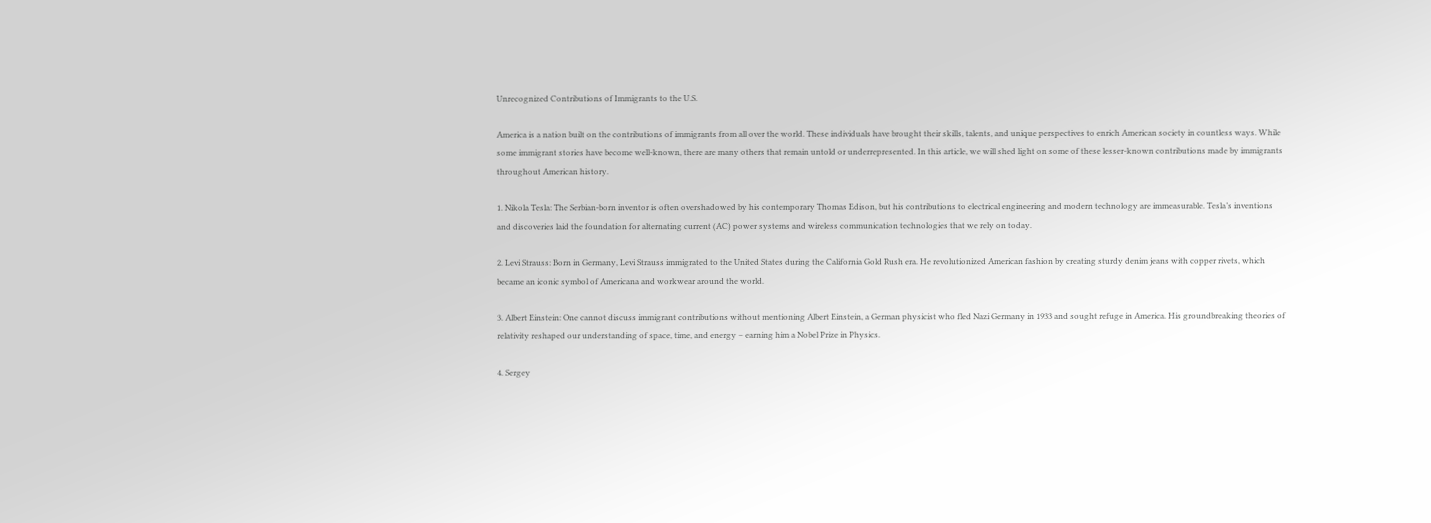Unrecognized Contributions of Immigrants to the U.S.

America is a nation built on the contributions of immigrants from all over the world. These individuals have brought their skills, talents, and unique perspectives to enrich American society in countless ways. While some immigrant stories have become well-known, there are many others that remain untold or underrepresented. In this article, we will shed light on some of these lesser-known contributions made by immigrants throughout American history.

1. Nikola Tesla: The Serbian-born inventor is often overshadowed by his contemporary Thomas Edison, but his contributions to electrical engineering and modern technology are immeasurable. Tesla’s inventions and discoveries laid the foundation for alternating current (AC) power systems and wireless communication technologies that we rely on today.

2. Levi Strauss: Born in Germany, Levi Strauss immigrated to the United States during the California Gold Rush era. He revolutionized American fashion by creating sturdy denim jeans with copper rivets, which became an iconic symbol of Americana and workwear around the world.

3. Albert Einstein: One cannot discuss immigrant contributions without mentioning Albert Einstein, a German physicist who fled Nazi Germany in 1933 and sought refuge in America. His groundbreaking theories of relativity reshaped our understanding of space, time, and energy – earning him a Nobel Prize in Physics.

4. Sergey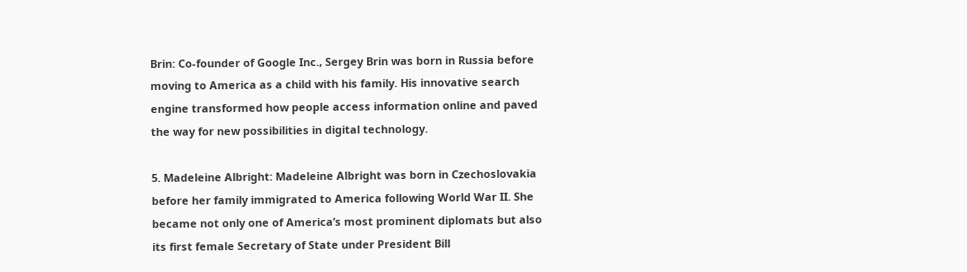Brin: Co-founder of Google Inc., Sergey Brin was born in Russia before moving to America as a child with his family. His innovative search engine transformed how people access information online and paved the way for new possibilities in digital technology.

5. Madeleine Albright: Madeleine Albright was born in Czechoslovakia before her family immigrated to America following World War II. She became not only one of America’s most prominent diplomats but also its first female Secretary of State under President Bill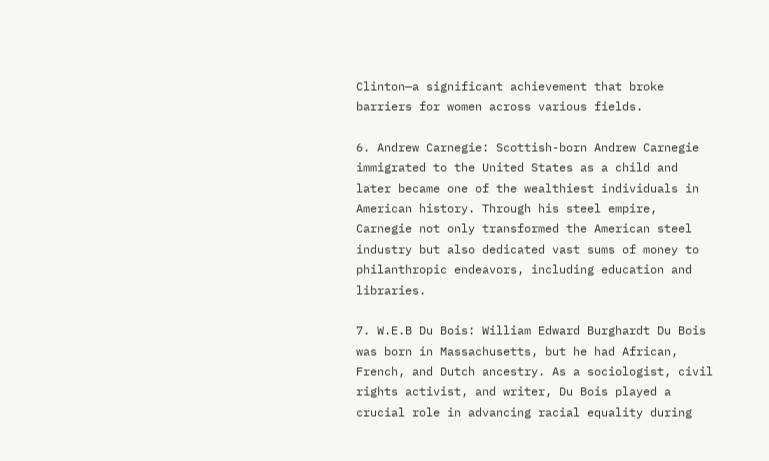Clinton—a significant achievement that broke barriers for women across various fields.

6. Andrew Carnegie: Scottish-born Andrew Carnegie immigrated to the United States as a child and later became one of the wealthiest individuals in American history. Through his steel empire, Carnegie not only transformed the American steel industry but also dedicated vast sums of money to philanthropic endeavors, including education and libraries.

7. W.E.B Du Bois: William Edward Burghardt Du Bois was born in Massachusetts, but he had African, French, and Dutch ancestry. As a sociologist, civil rights activist, and writer, Du Bois played a crucial role in advancing racial equality during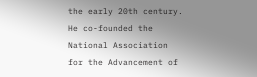the early 20th century. He co-founded the National Association for the Advancement of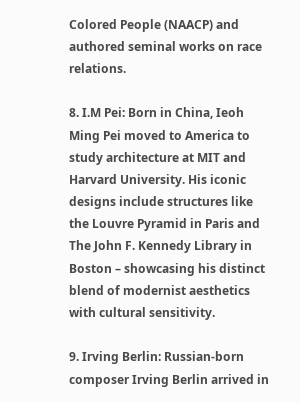Colored People (NAACP) and authored seminal works on race relations.

8. I.M Pei: Born in China, Ieoh Ming Pei moved to America to study architecture at MIT and Harvard University. His iconic designs include structures like the Louvre Pyramid in Paris and The John F. Kennedy Library in Boston – showcasing his distinct blend of modernist aesthetics with cultural sensitivity.

9. Irving Berlin: Russian-born composer Irving Berlin arrived in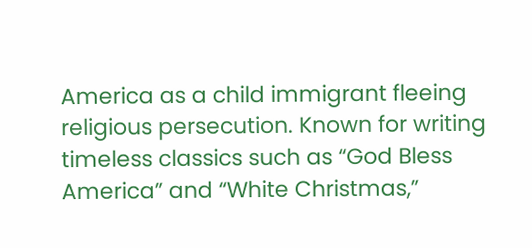America as a child immigrant fleeing religious persecution. Known for writing timeless classics such as “God Bless America” and “White Christmas,”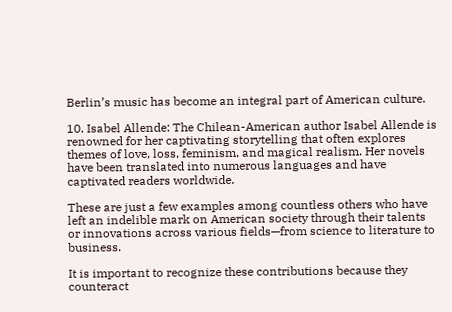Berlin’s music has become an integral part of American culture.

10. Isabel Allende: The Chilean-American author Isabel Allende is renowned for her captivating storytelling that often explores themes of love, loss, feminism, and magical realism. Her novels have been translated into numerous languages and have captivated readers worldwide.

These are just a few examples among countless others who have left an indelible mark on American society through their talents or innovations across various fields—from science to literature to business.

It is important to recognize these contributions because they counteract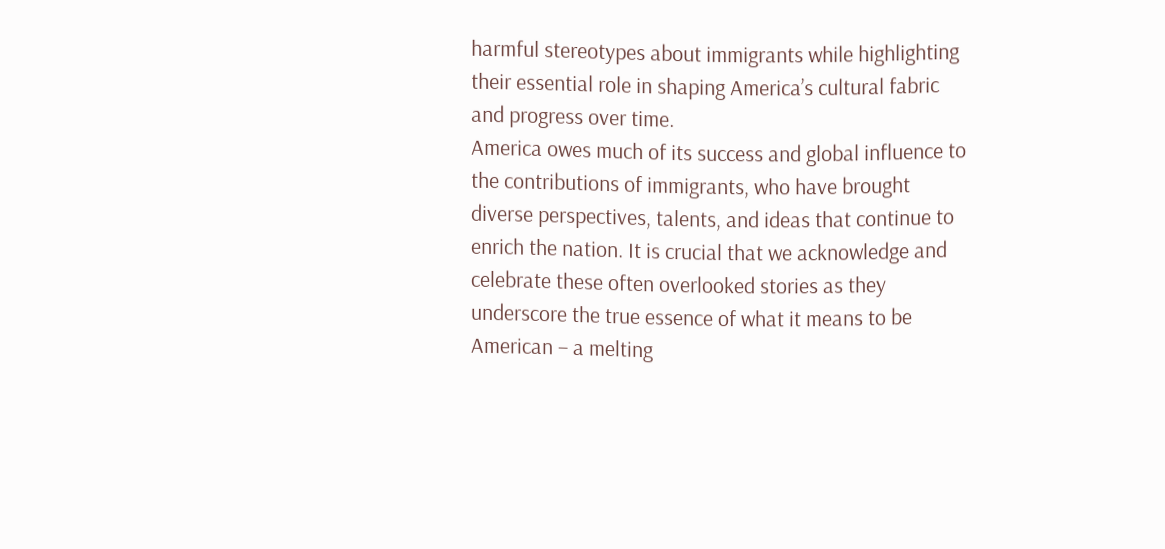harmful stereotypes about immigrants while highlighting their essential role in shaping America’s cultural fabric and progress over time.
America owes much of its success and global influence to the contributions of immigrants, who have brought diverse perspectives, talents, and ideas that continue to enrich the nation. It is crucial that we acknowledge and celebrate these often overlooked stories as they underscore the true essence of what it means to be American – a melting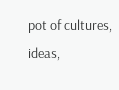pot of cultures, ideas,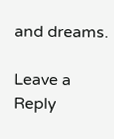and dreams.

Leave a Reply